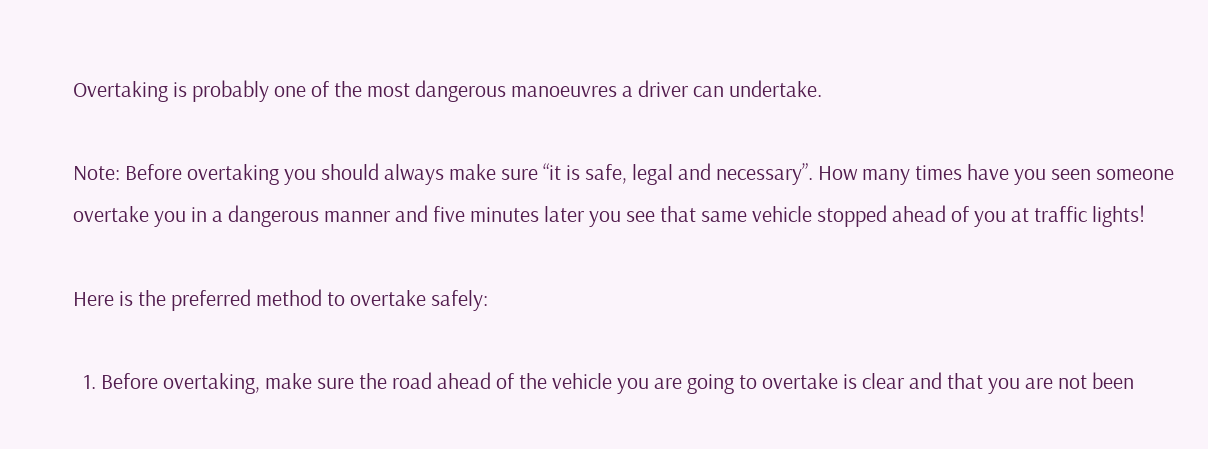Overtaking is probably one of the most dangerous manoeuvres a driver can undertake.

Note: Before overtaking you should always make sure “it is safe, legal and necessary”. How many times have you seen someone overtake you in a dangerous manner and five minutes later you see that same vehicle stopped ahead of you at traffic lights!

Here is the preferred method to overtake safely:

  1. Before overtaking, make sure the road ahead of the vehicle you are going to overtake is clear and that you are not been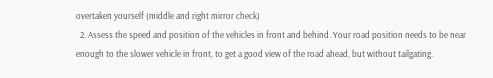overtaken yourself (middle and right mirror check)
  2. Assess the speed and position of the vehicles in front and behind. Your road position needs to be near enough to the slower vehicle in front, to get a good view of the road ahead, but without tailgating.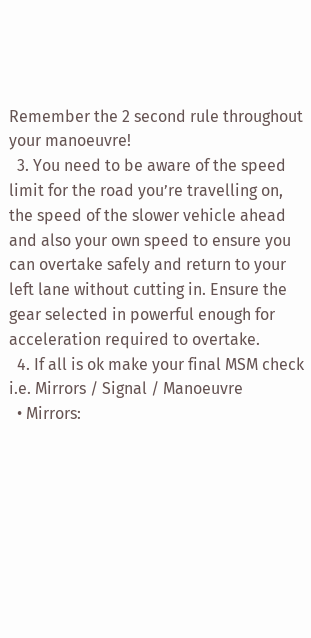Remember the 2 second rule throughout your manoeuvre!
  3. You need to be aware of the speed limit for the road you’re travelling on, the speed of the slower vehicle ahead and also your own speed to ensure you can overtake safely and return to your left lane without cutting in. Ensure the gear selected in powerful enough for acceleration required to overtake.
  4. If all is ok make your final MSM check i.e. Mirrors / Signal / Manoeuvre
  • Mirrors: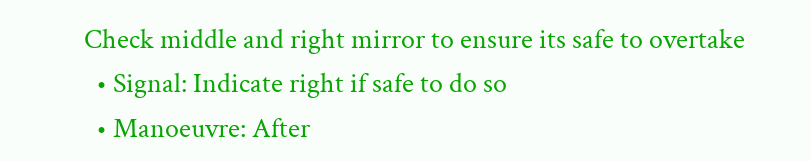Check middle and right mirror to ensure its safe to overtake
  • Signal: Indicate right if safe to do so
  • Manoeuvre: After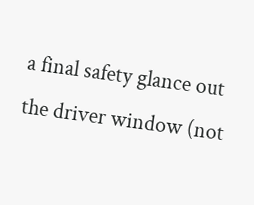a final safety glance out the driver window (not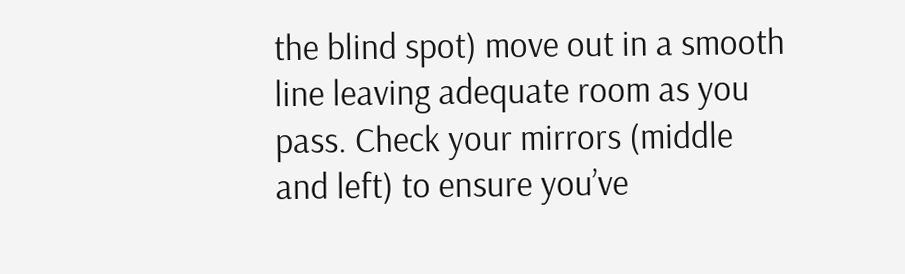the blind spot) move out in a smooth line leaving adequate room as you pass. Check your mirrors (middle and left) to ensure you’ve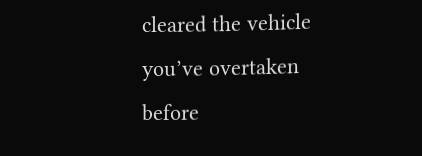cleared the vehicle you’ve overtaken before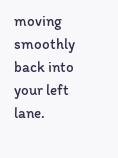moving smoothly back into your left lane.